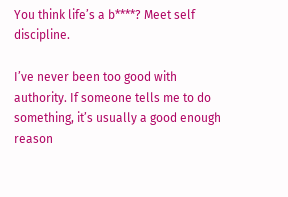You think life’s a b****? Meet self discipline.

I’ve never been too good with authority. If someone tells me to do something, it’s usually a good enough reason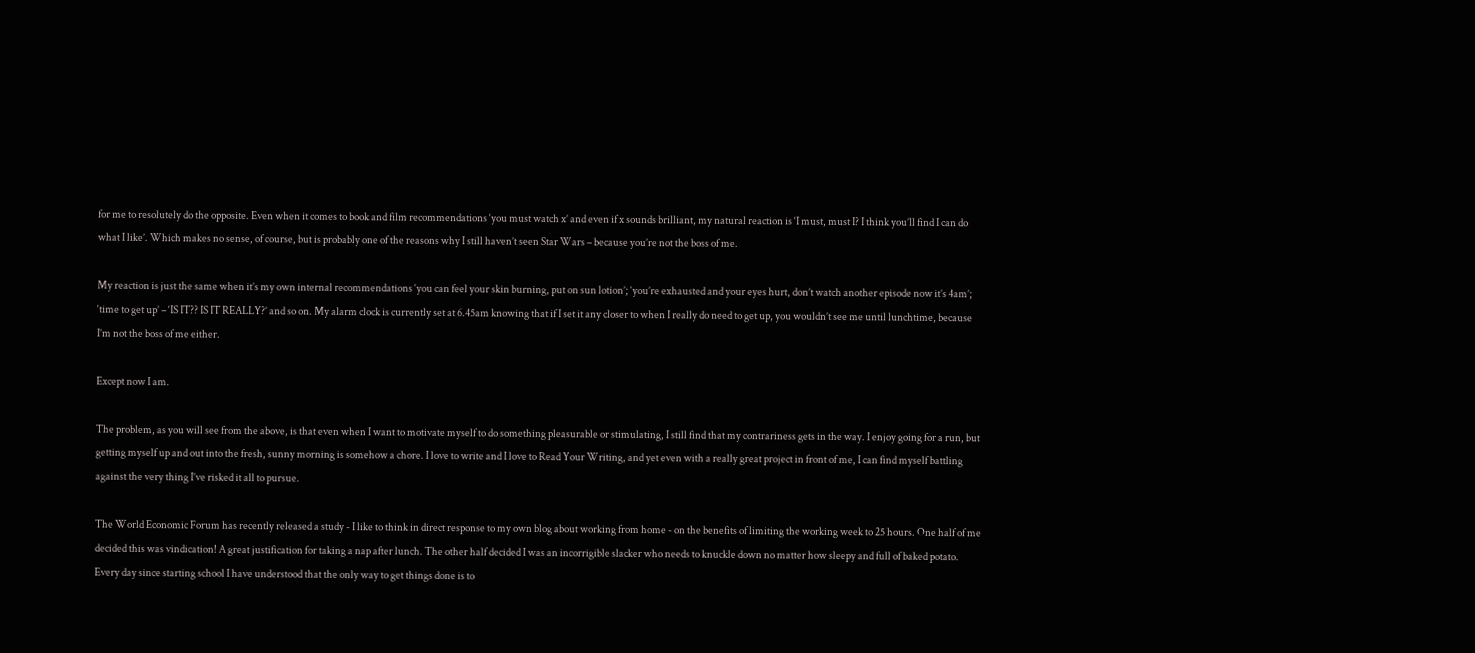for me to resolutely do the opposite. Even when it comes to book and film recommendations ‘you must watch x’ and even if x sounds brilliant, my natural reaction is ‘I must, must I? I think you’ll find I can do what I like’. Which makes no sense, of course, but is probably one of the reasons why I still haven’t seen Star Wars – because you’re not the boss of me.

My reaction is just the same when it’s my own internal recommendations ‘you can feel your skin burning, put on sun lotion’; ‘you’re exhausted and your eyes hurt, don’t watch another episode now it’s 4am’; ‘time to get up’ – ‘IS IT?? IS IT REALLY?’ and so on. My alarm clock is currently set at 6.45am knowing that if I set it any closer to when I really do need to get up, you wouldn’t see me until lunchtime, because I’m not the boss of me either.

Except now I am.

The problem, as you will see from the above, is that even when I want to motivate myself to do something pleasurable or stimulating, I still find that my contrariness gets in the way. I enjoy going for a run, but getting myself up and out into the fresh, sunny morning is somehow a chore. I love to write and I love to Read Your Writing, and yet even with a really great project in front of me, I can find myself battling against the very thing I’ve risked it all to pursue.

The World Economic Forum has recently released a study - I like to think in direct response to my own blog about working from home - on the benefits of limiting the working week to 25 hours. One half of me decided this was vindication! A great justification for taking a nap after lunch. The other half decided I was an incorrigible slacker who needs to knuckle down no matter how sleepy and full of baked potato. Every day since starting school I have understood that the only way to get things done is to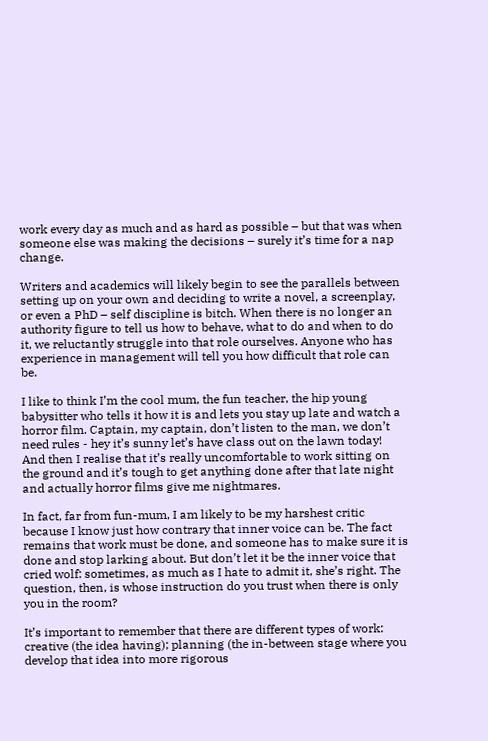work every day as much and as hard as possible – but that was when someone else was making the decisions – surely it’s time for a nap change.

Writers and academics will likely begin to see the parallels between setting up on your own and deciding to write a novel, a screenplay, or even a PhD – self discipline is bitch. When there is no longer an authority figure to tell us how to behave, what to do and when to do it, we reluctantly struggle into that role ourselves. Anyone who has experience in management will tell you how difficult that role can be.

I like to think I’m the cool mum, the fun teacher, the hip young babysitter who tells it how it is and lets you stay up late and watch a horror film. Captain, my captain, don’t listen to the man, we don’t need rules - hey it’s sunny let’s have class out on the lawn today! And then I realise that it’s really uncomfortable to work sitting on the ground and it’s tough to get anything done after that late night and actually horror films give me nightmares.

In fact, far from fun-mum, I am likely to be my harshest critic because I know just how contrary that inner voice can be. The fact remains that work must be done, and someone has to make sure it is done and stop larking about. But don’t let it be the inner voice that cried wolf: sometimes, as much as I hate to admit it, she’s right. The question, then, is whose instruction do you trust when there is only you in the room?

It’s important to remember that there are different types of work: creative (the idea having); planning (the in-between stage where you develop that idea into more rigorous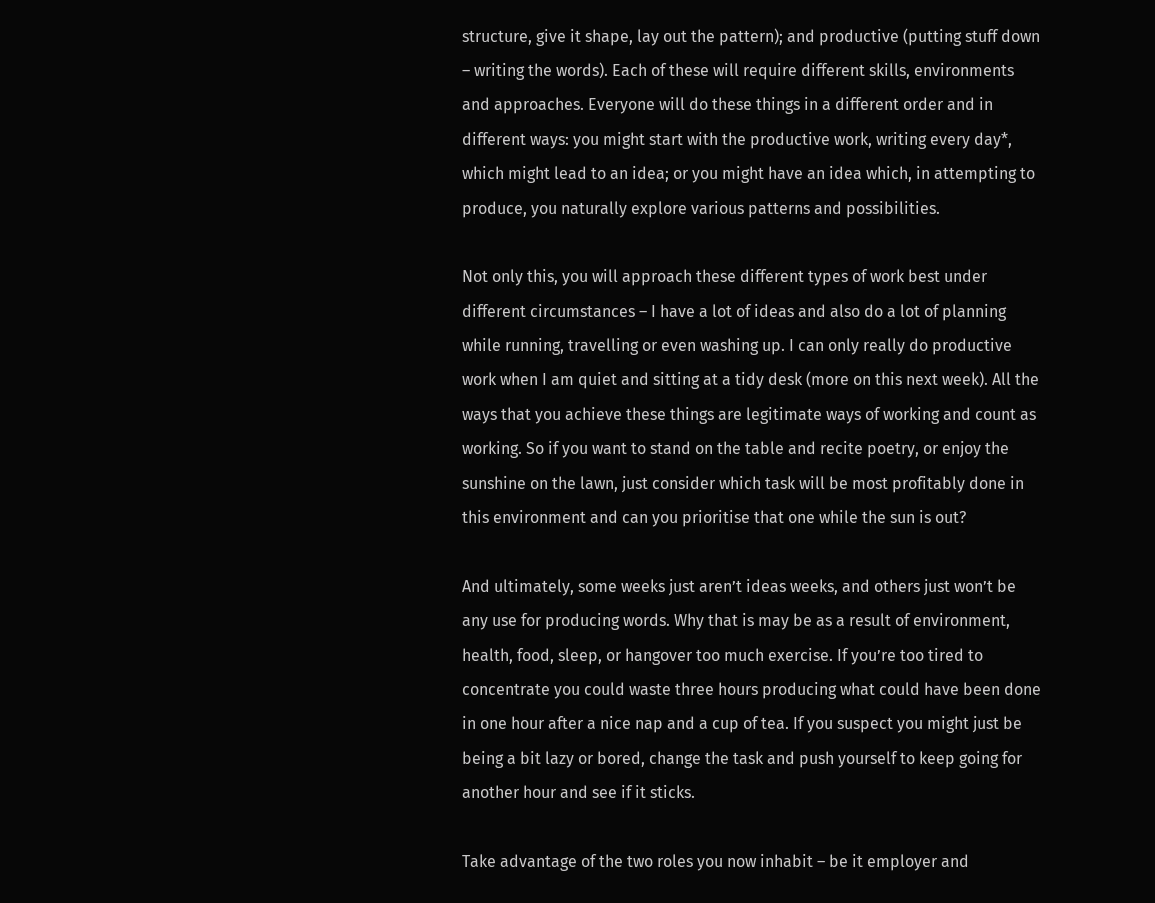structure, give it shape, lay out the pattern); and productive (putting stuff down – writing the words). Each of these will require different skills, environments and approaches. Everyone will do these things in a different order and in different ways: you might start with the productive work, writing every day*, which might lead to an idea; or you might have an idea which, in attempting to produce, you naturally explore various patterns and possibilities.

Not only this, you will approach these different types of work best under different circumstances – I have a lot of ideas and also do a lot of planning while running, travelling or even washing up. I can only really do productive work when I am quiet and sitting at a tidy desk (more on this next week). All the ways that you achieve these things are legitimate ways of working and count as working. So if you want to stand on the table and recite poetry, or enjoy the sunshine on the lawn, just consider which task will be most profitably done in this environment and can you prioritise that one while the sun is out?

And ultimately, some weeks just aren’t ideas weeks, and others just won’t be any use for producing words. Why that is may be as a result of environment, health, food, sleep, or hangover too much exercise. If you’re too tired to concentrate you could waste three hours producing what could have been done in one hour after a nice nap and a cup of tea. If you suspect you might just be being a bit lazy or bored, change the task and push yourself to keep going for another hour and see if it sticks.

Take advantage of the two roles you now inhabit – be it employer and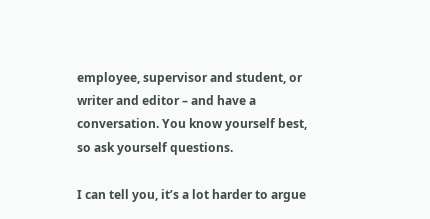employee, supervisor and student, or writer and editor – and have a conversation. You know yourself best, so ask yourself questions.

I can tell you, it’s a lot harder to argue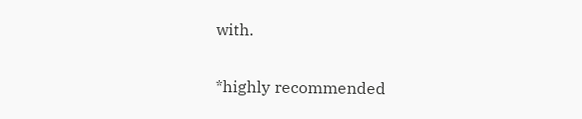with.


*highly recommended